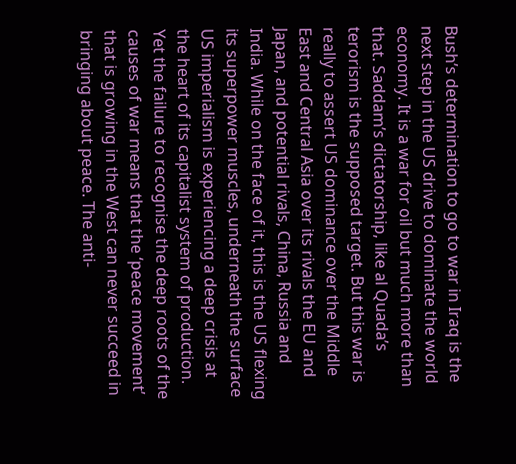Bush’s determination to go to war in Iraq is the next step in the US drive to dominate the world economy. It is a war for oil but much more than that. Saddam’s dictatorship, like al Quada’s terorism is the supposed target. But this war is really to assert US dominance over the Middle East and Central Asia over its rivals the EU and Japan, and potential rivals, China, Russia and India. While on the face of it, this is the US flexing its superpower muscles, underneath the surface US imperialism is experiencing a deep crisis at the heart of its capitalist system of production. Yet the failure to recognise the deep roots of the causes of war means that the ‘peace movement’ that is growing in the West can never succeed in bringing about peace. The anti-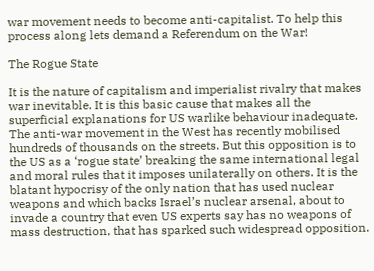war movement needs to become anti-capitalist. To help this process along lets demand a Referendum on the War!

The Rogue State

It is the nature of capitalism and imperialist rivalry that makes war inevitable. It is this basic cause that makes all the superficial explanations for US warlike behaviour inadequate. The anti-war movement in the West has recently mobilised hundreds of thousands on the streets. But this opposition is to the US as a ‘rogue state’ breaking the same international legal and moral rules that it imposes unilaterally on others. It is the blatant hypocrisy of the only nation that has used nuclear weapons and which backs Israel’s nuclear arsenal, about to invade a country that even US experts say has no weapons of mass destruction, that has sparked such widespread opposition.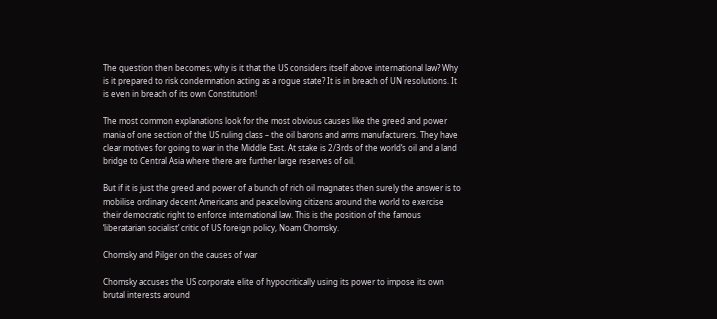The question then becomes; why is it that the US considers itself above international law? Why is it prepared to risk condemnation acting as a rogue state? It is in breach of UN resolutions. It is even in breach of its own Constitution!

The most common explanations look for the most obvious causes like the greed and power mania of one section of the US ruling class – the oil barons and arms manufacturers. They have clear motives for going to war in the Middle East. At stake is 2/3rds of the world’s oil and a land bridge to Central Asia where there are further large reserves of oil.

But if it is just the greed and power of a bunch of rich oil magnates then surely the answer is to mobilise ordinary decent Americans and peaceloving citizens around the world to exercise their democratic right to enforce international law. This is the position of the famous ‘liberatarian socialist’ critic of US foreign policy, Noam Chomsky.

Chomsky and Pilger on the causes of war

Chomsky accuses the US corporate elite of hypocritically using its power to impose its own brutal interests around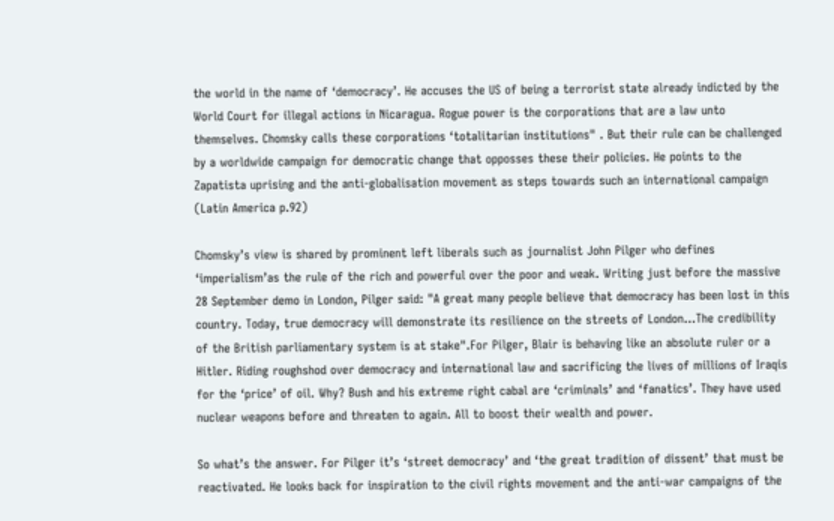the world in the name of ‘democracy’. He accuses the US of being a terrorist state already indicted by the World Court for illegal actions in Nicaragua. Rogue power is the corporations that are a law unto themselves. Chomsky calls these corporations ‘totalitarian institutions" . But their rule can be challenged by a worldwide campaign for democratic change that opposses these their policies. He points to the Zapatista uprising and the anti-globalisation movement as steps towards such an international campaign (Latin America p.92)

Chomsky’s view is shared by prominent left liberals such as journalist John Pilger who defines ‘imperialism’as the rule of the rich and powerful over the poor and weak. Writing just before the massive 28 September demo in London, Pilger said: "A great many people believe that democracy has been lost in this country. Today, true democracy will demonstrate its resilience on the streets of London…The credibility of the British parliamentary system is at stake".For Pilger, Blair is behaving like an absolute ruler or a Hitler. Riding roughshod over democracy and international law and sacrificing the lives of millions of Iraqis for the ‘price’ of oil. Why? Bush and his extreme right cabal are ‘criminals’ and ‘fanatics’. They have used nuclear weapons before and threaten to again. All to boost their wealth and power.

So what’s the answer. For Pilger it’s ‘street democracy’ and ‘the great tradition of dissent’ that must be reactivated. He looks back for inspiration to the civil rights movement and the anti-war campaigns of the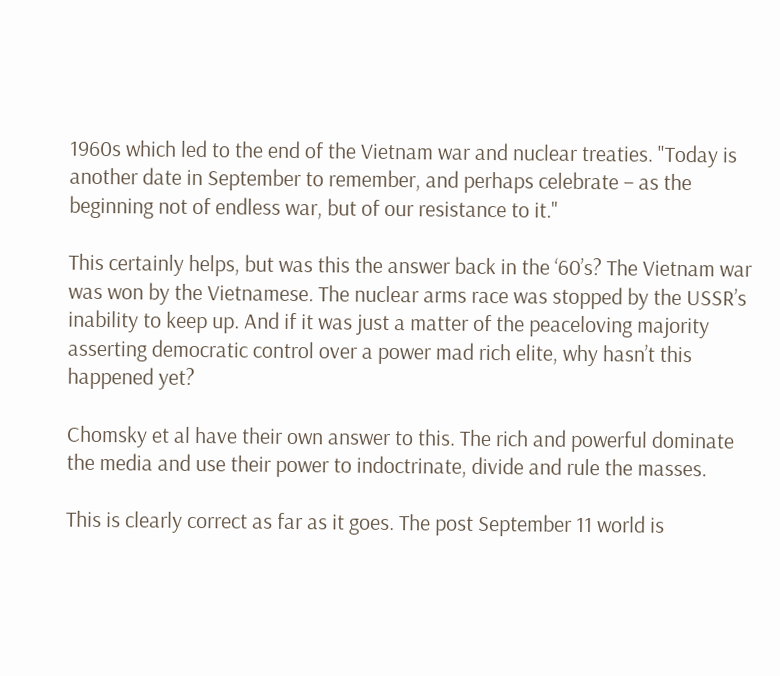1960s which led to the end of the Vietnam war and nuclear treaties. "Today is another date in September to remember, and perhaps celebrate – as the beginning not of endless war, but of our resistance to it."

This certainly helps, but was this the answer back in the ‘60’s? The Vietnam war was won by the Vietnamese. The nuclear arms race was stopped by the USSR’s inability to keep up. And if it was just a matter of the peaceloving majority asserting democratic control over a power mad rich elite, why hasn’t this happened yet?

Chomsky et al have their own answer to this. The rich and powerful dominate the media and use their power to indoctrinate, divide and rule the masses.

This is clearly correct as far as it goes. The post September 11 world is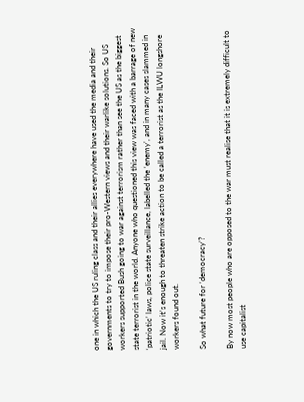one in which the US ruling class and their allies everywhere have used the media and their governments to try to impose their pro-Western views and their warlike solutions. So US workers supported Bush going to war against terrorism rather than see the US as the biggest state terrorist in the world. Anyone who questioned this view was faced with a barrage of new ‘patriotic’ laws, police state surveillance, labelled the ‘enemy’, and in many cases slammed in jail. Now it’s enough to threaten strike action to be called a terrorist as the ILWU longshore workers found out.

So what future for ‘democracy’?

By now most people who are opposed to the war must realise that it is extremely difficult to use capitalist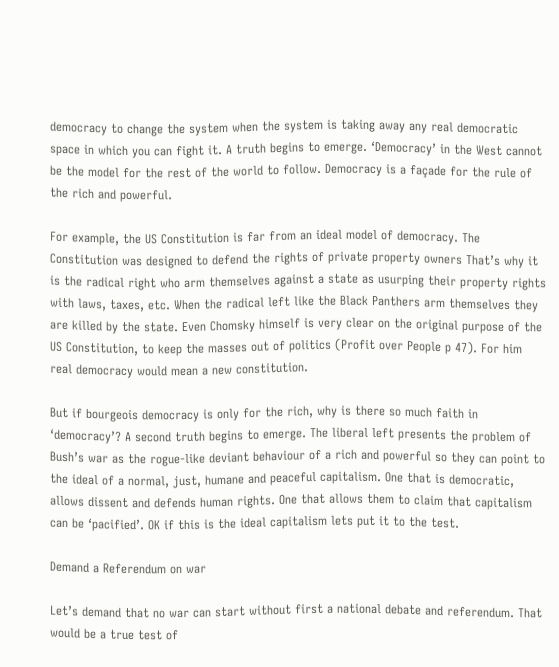democracy to change the system when the system is taking away any real democratic space in which you can fight it. A truth begins to emerge. ‘Democracy’ in the West cannot be the model for the rest of the world to follow. Democracy is a façade for the rule of the rich and powerful.

For example, the US Constitution is far from an ideal model of democracy. The Constitution was designed to defend the rights of private property owners That’s why it is the radical right who arm themselves against a state as usurping their property rights with laws, taxes, etc. When the radical left like the Black Panthers arm themselves they are killed by the state. Even Chomsky himself is very clear on the original purpose of the US Constitution, to keep the masses out of politics (Profit over People p 47). For him real democracy would mean a new constitution.

But if bourgeois democracy is only for the rich, why is there so much faith in ‘democracy’? A second truth begins to emerge. The liberal left presents the problem of Bush’s war as the rogue-like deviant behaviour of a rich and powerful so they can point to the ideal of a normal, just, humane and peaceful capitalism. One that is democratic, allows dissent and defends human rights. One that allows them to claim that capitalism can be ‘pacified’. OK if this is the ideal capitalism lets put it to the test.

Demand a Referendum on war

Let’s demand that no war can start without first a national debate and referendum. That would be a true test of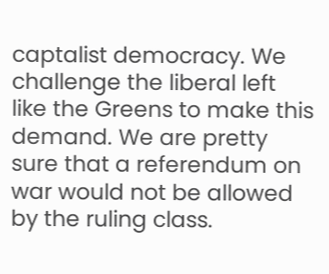captalist democracy. We challenge the liberal left like the Greens to make this demand. We are pretty sure that a referendum on war would not be allowed by the ruling class.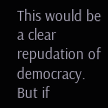This would be a clear repudation of democracy. But if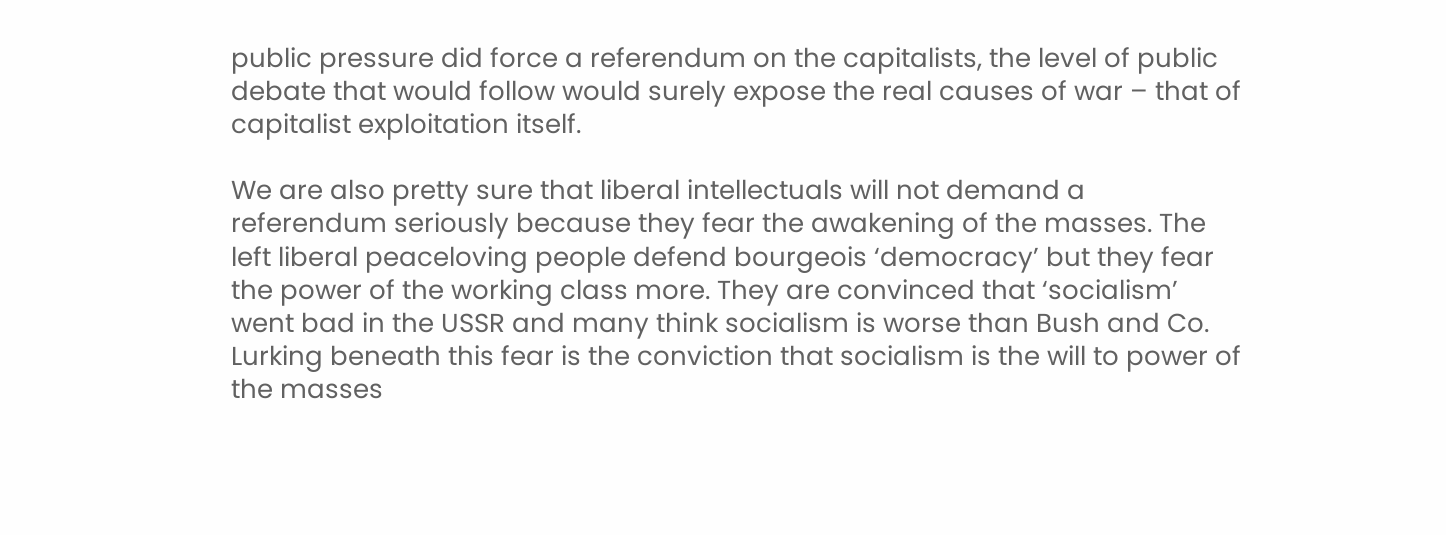public pressure did force a referendum on the capitalists, the level of public debate that would follow would surely expose the real causes of war – that of capitalist exploitation itself.

We are also pretty sure that liberal intellectuals will not demand a referendum seriously because they fear the awakening of the masses. The left liberal peaceloving people defend bourgeois ‘democracy’ but they fear the power of the working class more. They are convinced that ‘socialism’ went bad in the USSR and many think socialism is worse than Bush and Co. Lurking beneath this fear is the conviction that socialism is the will to power of the masses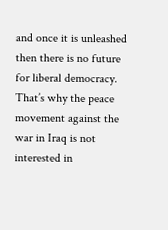and once it is unleashed then there is no future for liberal democracy. That’s why the peace movement against the war in Iraq is not interested in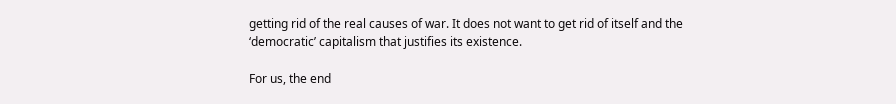getting rid of the real causes of war. It does not want to get rid of itself and the ‘democratic’ capitalism that justifies its existence.

For us, the end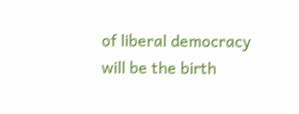of liberal democracy will be the birth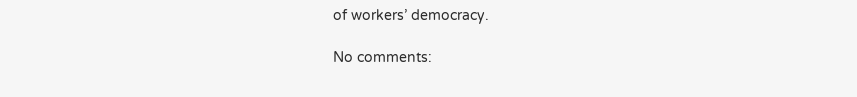of workers’ democracy.

No comments: